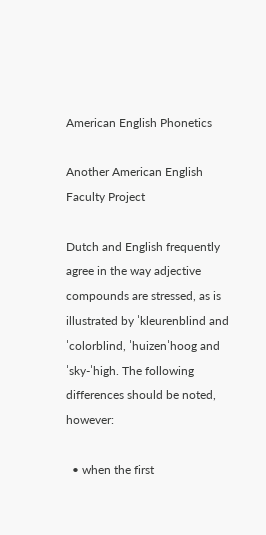American English Phonetics

Another American English Faculty Project

Dutch and English frequently agree in the way adjective compounds are stressed, as is illustrated by ˈkleurenblind and ˈcolorblind, ˈhuizenˈhoog and ˈsky-ˈhigh. The following differences should be noted, however:

  • when the first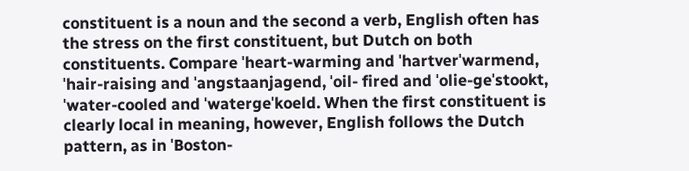constituent is a noun and the second a verb, English often has the stress on the first constituent, but Dutch on both constituents. Compare ˈheart-warming and ˈhartverˈwarmend, ˈhair-raising and ˈangstaanjagend, ˈoil- fired and ˈolie-geˈstookt, ˈwater-cooled and ˈwatergeˈkoeld. When the first constituent is clearly local in meaning, however, English follows the Dutch pattern, as in ˈBoston-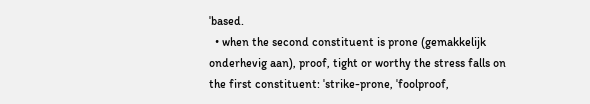ˈbased.
  • when the second constituent is prone (gemakkelijk onderhevig aan), proof, tight or worthy the stress falls on the first constituent: ˈstrike-prone, ˈfoolproof,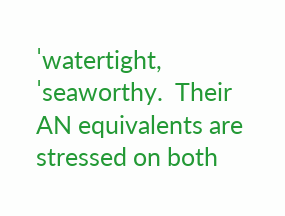ˈwatertight, ˈseaworthy.  Their AN equivalents are stressed on both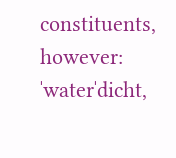constituents, however: ˈwaterˈdicht,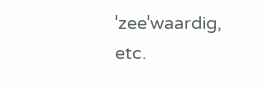ˈzeeˈwaardig, etc.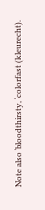Note also ˈbloodthirsty, ˈcolorfast (kleurecht).